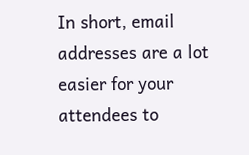In short, email addresses are a lot easier for your attendees to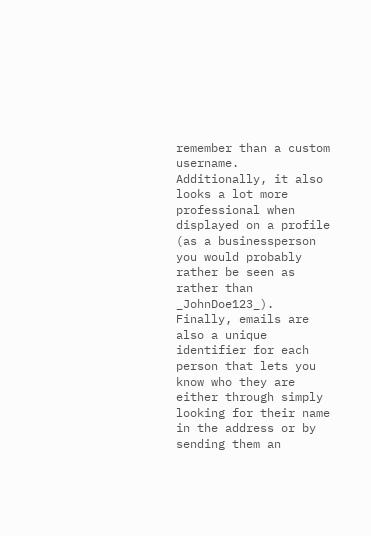remember than a custom username. Additionally, it also looks a lot more professional when displayed on a profile (as a businessperson you would probably rather be seen as rather than _JohnDoe123_). Finally, emails are also a unique identifier for each person that lets you know who they are either through simply looking for their name in the address or by sending them an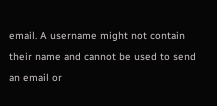email. A username might not contain their name and cannot be used to send an email or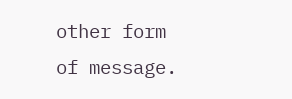other form of message.